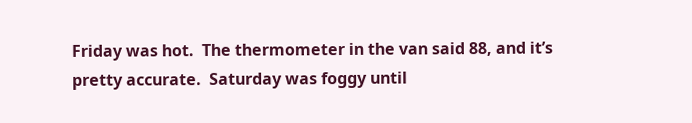Friday was hot.  The thermometer in the van said 88, and it’s pretty accurate.  Saturday was foggy until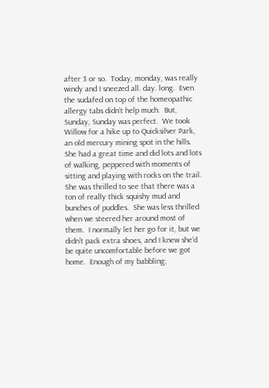after 3 or so.  Today, monday, was really windy and I sneezed all. day. long.  Even the sudafed on top of the homeopathic allergy tabs didn’t help much.  But, Sunday, Sunday was perfect.  We took Willow for a hike up to Quicksilver Park, an old mercury mining spot in the hills.  She had a great time and did lots and lots of walking, peppered with moments of sitting and playing with rocks on the trail.  She was thrilled to see that there was a ton of really thick squishy mud and bunches of puddles.  She was less thrilled when we steered her around most of them.  I normally let her go for it, but we didn’t pack extra shoes, and I knew she’d be quite uncomfortable before we got home.  Enough of my babbling;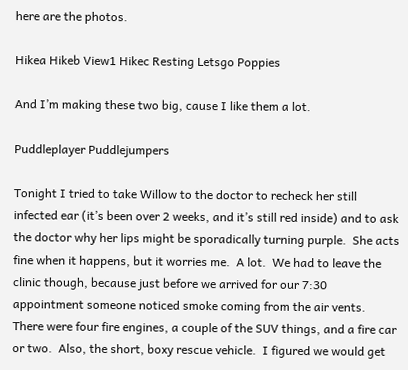here are the photos.

Hikea Hikeb View1 Hikec Resting Letsgo Poppies

And I’m making these two big, cause I like them a lot.

Puddleplayer Puddlejumpers

Tonight I tried to take Willow to the doctor to recheck her still infected ear (it’s been over 2 weeks, and it’s still red inside) and to ask the doctor why her lips might be sporadically turning purple.  She acts fine when it happens, but it worries me.  A lot.  We had to leave the clinic though, because just before we arrived for our 7:30 appointment someone noticed smoke coming from the air vents.  There were four fire engines, a couple of the SUV things, and a fire car or two.  Also, the short, boxy rescue vehicle.  I figured we would get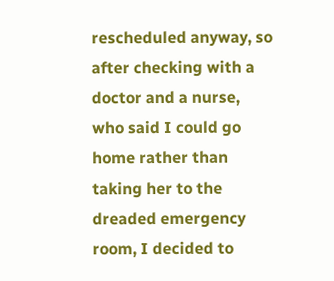rescheduled anyway, so after checking with a doctor and a nurse, who said I could go home rather than taking her to the dreaded emergency room, I decided to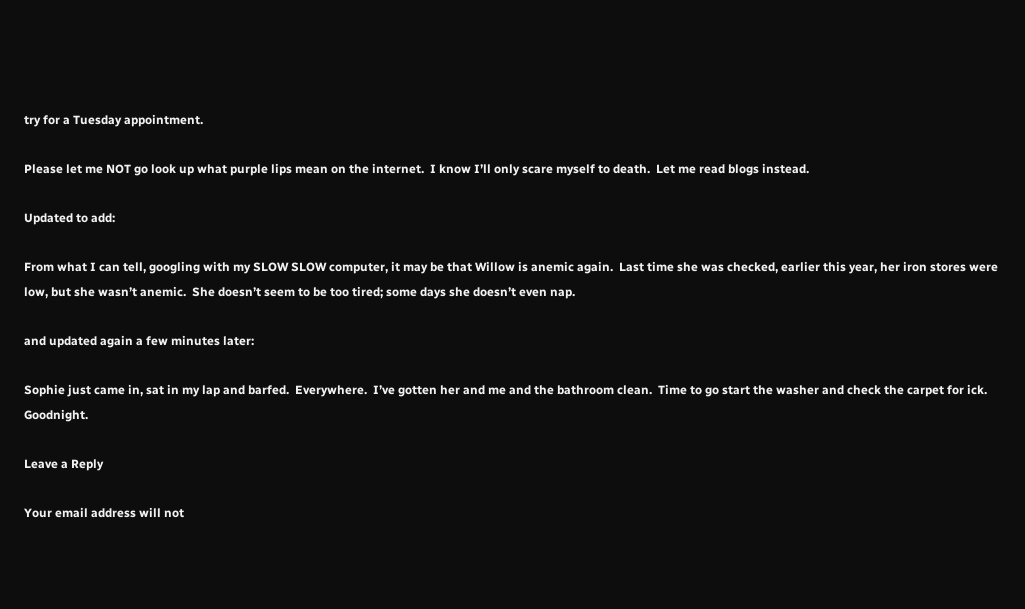try for a Tuesday appointment.

Please let me NOT go look up what purple lips mean on the internet.  I know I’ll only scare myself to death.  Let me read blogs instead.

Updated to add:

From what I can tell, googling with my SLOW SLOW computer, it may be that Willow is anemic again.  Last time she was checked, earlier this year, her iron stores were low, but she wasn’t anemic.  She doesn’t seem to be too tired; some days she doesn’t even nap.

and updated again a few minutes later:

Sophie just came in, sat in my lap and barfed.  Everywhere.  I’ve gotten her and me and the bathroom clean.  Time to go start the washer and check the carpet for ick.  Goodnight.

Leave a Reply

Your email address will not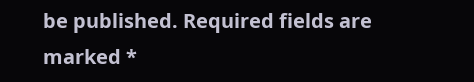be published. Required fields are marked *